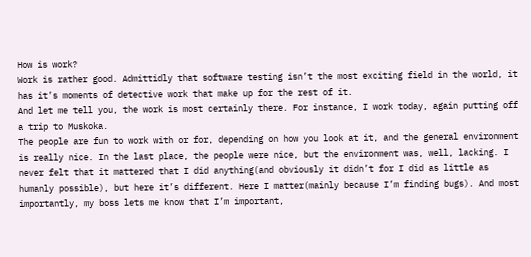How is work?
Work is rather good. Admittidly that software testing isn’t the most exciting field in the world, it has it’s moments of detective work that make up for the rest of it.
And let me tell you, the work is most certainly there. For instance, I work today, again putting off a trip to Muskoka.
The people are fun to work with or for, depending on how you look at it, and the general environment is really nice. In the last place, the people were nice, but the environment was, well, lacking. I never felt that it mattered that I did anything(and obviously it didn’t for I did as little as humanly possible), but here it’s different. Here I matter(mainly because I’m finding bugs). And most importantly, my boss lets me know that I’m important,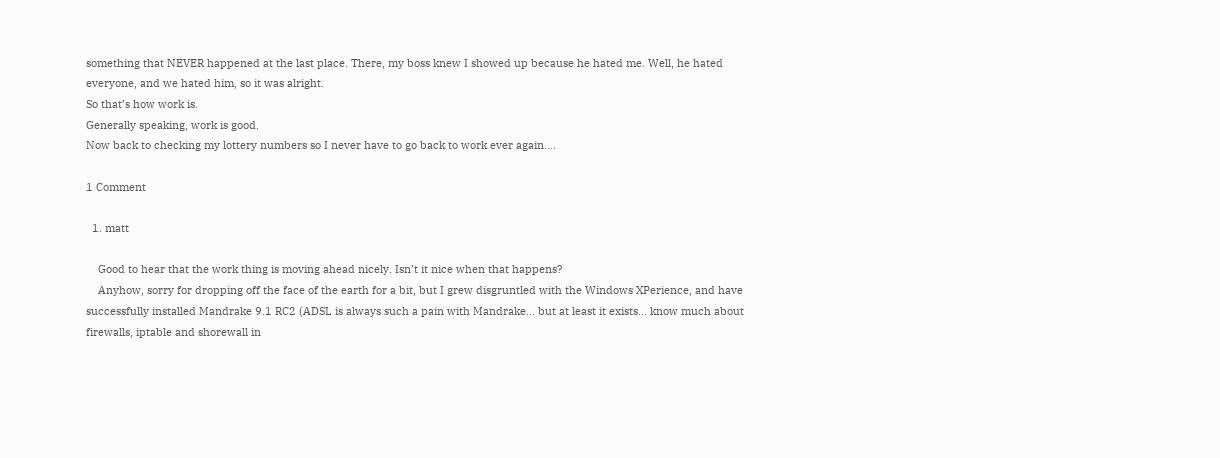something that NEVER happened at the last place. There, my boss knew I showed up because he hated me. Well, he hated everyone, and we hated him, so it was alright.
So that’s how work is.
Generally speaking, work is good.
Now back to checking my lottery numbers so I never have to go back to work ever again….

1 Comment

  1. matt

    Good to hear that the work thing is moving ahead nicely. Isn’t it nice when that happens?
    Anyhow, sorry for dropping off the face of the earth for a bit, but I grew disgruntled with the Windows XPerience, and have successfully installed Mandrake 9.1 RC2 (ADSL is always such a pain with Mandrake… but at least it exists… know much about firewalls, iptable and shorewall in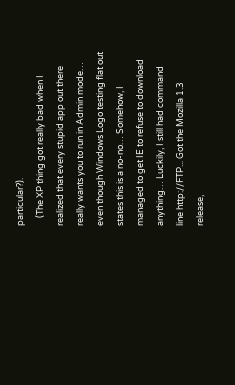particular?).
    (The XP thing got really bad when I realized that every stupid app out there really wants you to run in Admin mode… even though Windows Logo testing flat out states this is a no-no… Somehow, I managed to get IE to refuse to download anything… Luckily, I still had command line http://FTP... Got the Mozilla 1.3 release,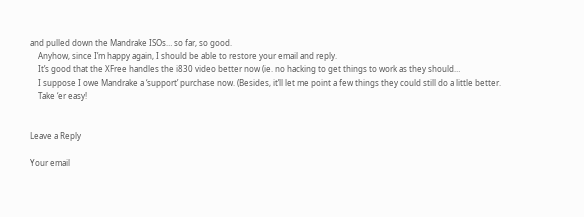and pulled down the Mandrake ISOs… so far, so good.
    Anyhow, since I’m happy again, I should be able to restore your email and reply.
    It’s good that the XFree handles the i830 video better now (ie. no hacking to get things to work as they should…
    I suppose I owe Mandrake a ‘support’ purchase now. (Besides, it’ll let me point a few things they could still do a little better.
    Take ‘er easy!


Leave a Reply

Your email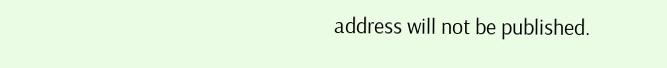address will not be published.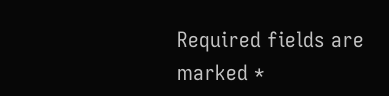Required fields are marked *